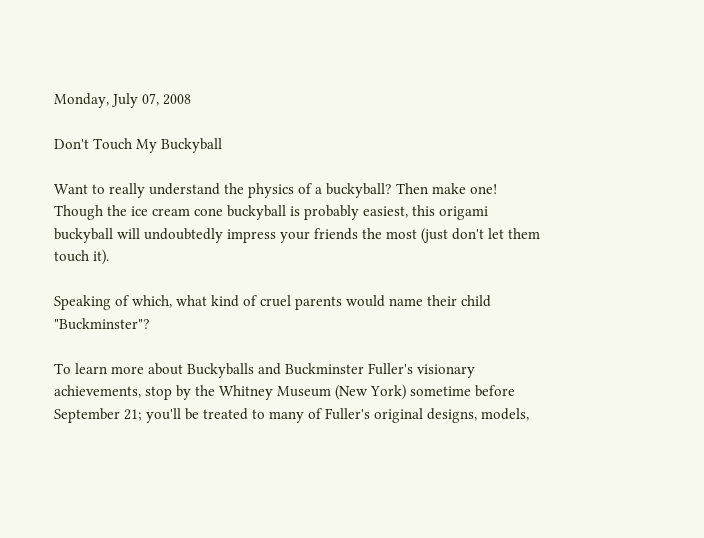Monday, July 07, 2008

Don't Touch My Buckyball

Want to really understand the physics of a buckyball? Then make one! Though the ice cream cone buckyball is probably easiest, this origami buckyball will undoubtedly impress your friends the most (just don't let them touch it).

Speaking of which, what kind of cruel parents would name their child "Buckminster"?

To learn more about Buckyballs and Buckminster Fuller's visionary achievements, stop by the Whitney Museum (New York) sometime before September 21; you'll be treated to many of Fuller's original designs, models,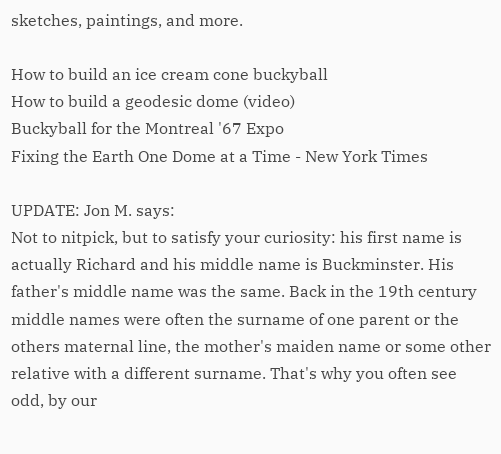sketches, paintings, and more.

How to build an ice cream cone buckyball
How to build a geodesic dome (video)
Buckyball for the Montreal '67 Expo
Fixing the Earth One Dome at a Time - New York Times

UPDATE: Jon M. says:
Not to nitpick, but to satisfy your curiosity: his first name is actually Richard and his middle name is Buckminster. His father's middle name was the same. Back in the 19th century middle names were often the surname of one parent or the others maternal line, the mother's maiden name or some other relative with a different surname. That's why you often see odd, by our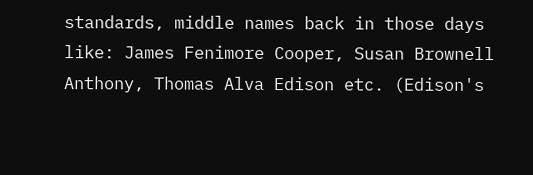standards, middle names back in those days like: James Fenimore Cooper, Susan Brownell Anthony, Thomas Alva Edison etc. (Edison's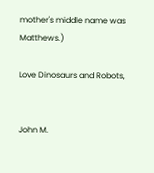mother's middle name was Matthews.)

Love Dinosaurs and Robots,


John M.